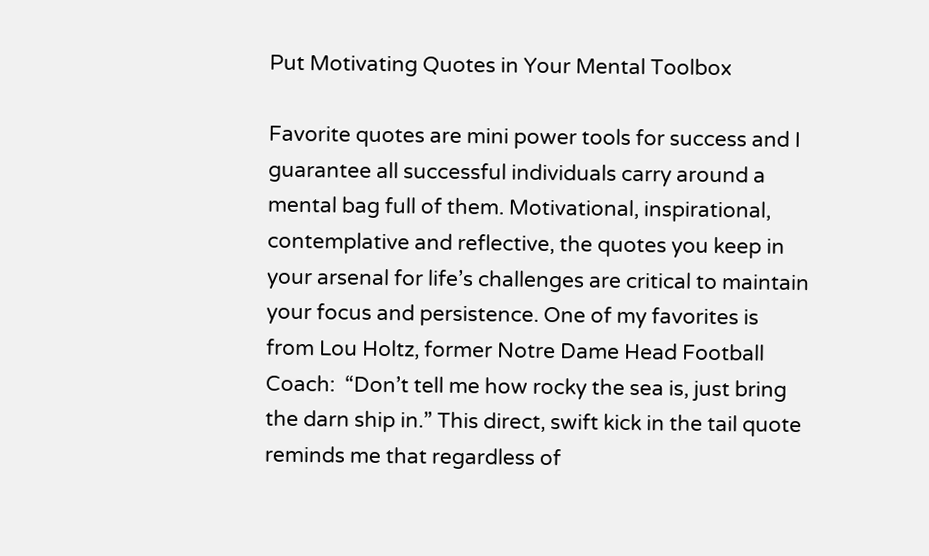Put Motivating Quotes in Your Mental Toolbox

Favorite quotes are mini power tools for success and I guarantee all successful individuals carry around a mental bag full of them. Motivational, inspirational, contemplative and reflective, the quotes you keep in your arsenal for life’s challenges are critical to maintain your focus and persistence. One of my favorites is from Lou Holtz, former Notre Dame Head Football Coach:  “Don’t tell me how rocky the sea is, just bring the darn ship in.” This direct, swift kick in the tail quote reminds me that regardless of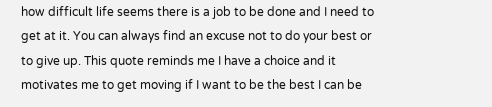how difficult life seems there is a job to be done and I need to get at it. You can always find an excuse not to do your best or to give up. This quote reminds me I have a choice and it motivates me to get moving if I want to be the best I can be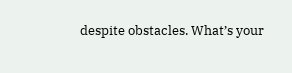despite obstacles. What’s your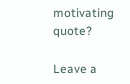motivating quote?

Leave a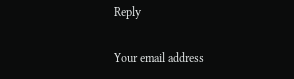Reply

Your email address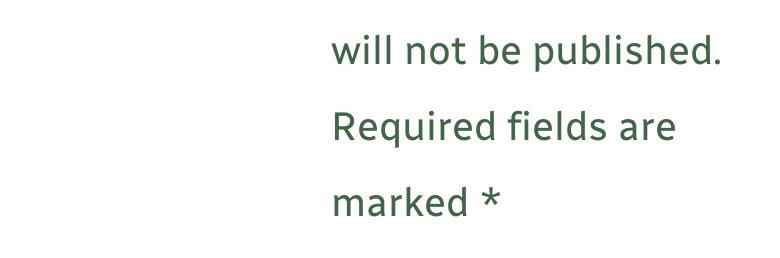will not be published. Required fields are marked *